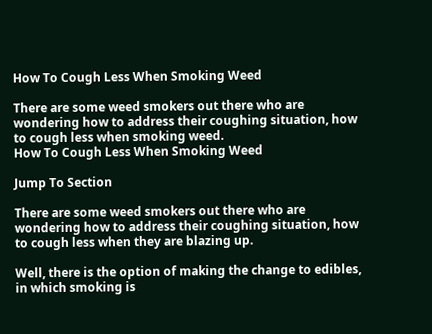How To Cough Less When Smoking Weed

There are some weed smokers out there who are wondering how to address their coughing situation, how to cough less when smoking weed.
How To Cough Less When Smoking Weed

Jump To Section

There are some weed smokers out there who are wondering how to address their coughing situation, how to cough less when they are blazing up.

Well, there is the option of making the change to edibles, in which smoking is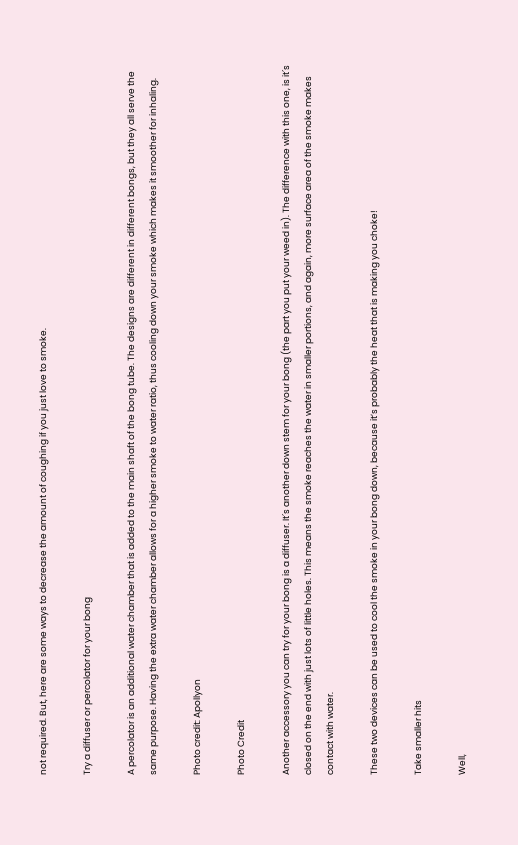not required. But, here are some ways to decrease the amount of coughing if you just love to smoke.

Try a diffuser or percolator for your bong

A percolator is an additional water chamber that is added to the main shaft of the bong tube. The designs are different in different bongs, but they all serve the same purpose. Having the extra water chamber allows for a higher smoke to water ratio, thus cooling down your smoke which makes it smoother for inhaling.

Photo credit: Apollyon

Photo Credit

Another accessory you can try for your bong is a diffuser. It´s another down stem for your bong (the part you put your weed in). The difference with this one, is it´s closed on the end with just lots of little holes. This means the smoke reaches the water in smaller portions, and again, more surface area of the smoke makes contact with water.

These two devices can be used to cool the smoke in your bong down, because it’s probably the heat that is making you choke!

Take smaller hits

Well,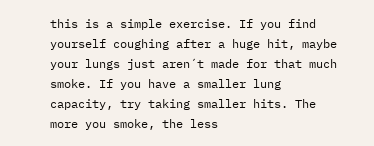this is a simple exercise. If you find yourself coughing after a huge hit, maybe your lungs just aren´t made for that much smoke. If you have a smaller lung capacity, try taking smaller hits. The more you smoke, the less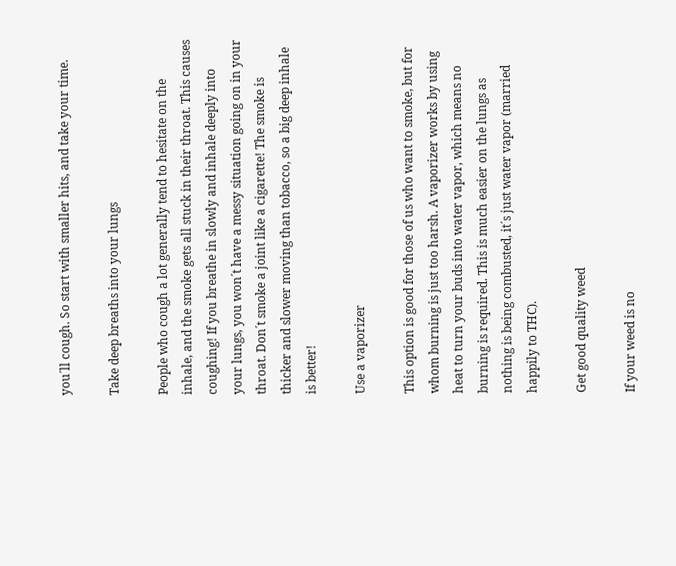you´ll cough. So start with smaller hits, and take your time.

Take deep breaths into your lungs

People who cough a lot generally tend to hesitate on the inhale, and the smoke gets all stuck in their throat. This causes coughing! If you breathe in slowly and inhale deeply into your lungs, you won´t have a messy situation going on in your throat. Don´t smoke a joint like a cigarette! The smoke is thicker and slower moving than tobacco, so a big deep inhale is better!

Use a vaporizer

This option is good for those of us who want to smoke, but for whom burning is just too harsh. A vaporizer works by using heat to turn your buds into water vapor, which means no burning is required. This is much easier on the lungs as nothing is being combusted, it´s just water vapor (married happily to THC).

Get good quality weed

If your weed is no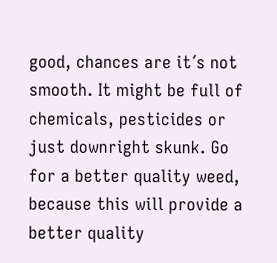good, chances are it´s not smooth. It might be full of chemicals, pesticides or just downright skunk. Go for a better quality weed, because this will provide a better quality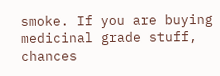smoke. If you are buying medicinal grade stuff, chances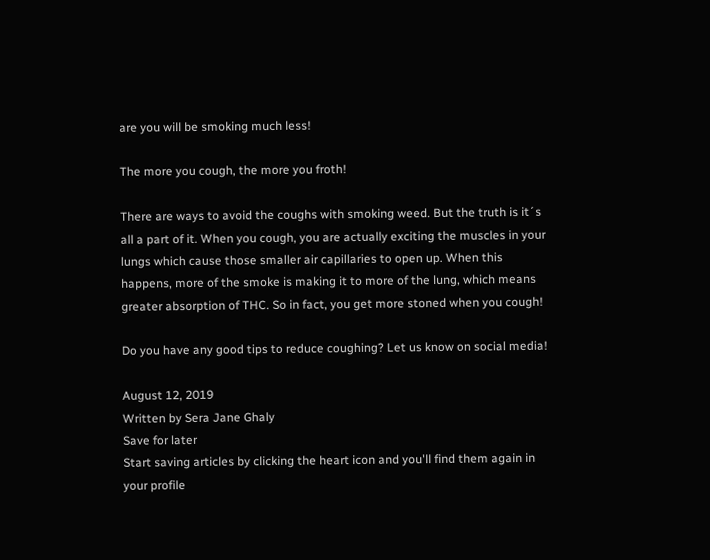are you will be smoking much less!

The more you cough, the more you froth!

There are ways to avoid the coughs with smoking weed. But the truth is it´s all a part of it. When you cough, you are actually exciting the muscles in your lungs which cause those smaller air capillaries to open up. When this happens, more of the smoke is making it to more of the lung, which means greater absorption of THC. So in fact, you get more stoned when you cough!

Do you have any good tips to reduce coughing? Let us know on social media!

August 12, 2019
Written by Sera Jane Ghaly
Save for later
Start saving articles by clicking the heart icon and you'll find them again in your profile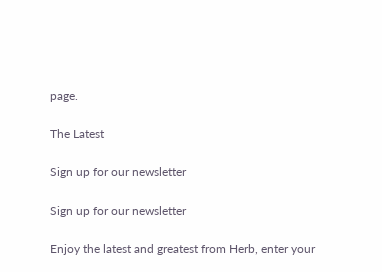page.

The Latest

Sign up for our newsletter

Sign up for our newsletter

Enjoy the latest and greatest from Herb, enter your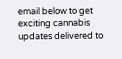email below to get exciting cannabis updates delivered to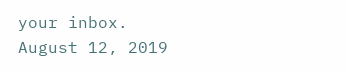your inbox.
August 12, 2019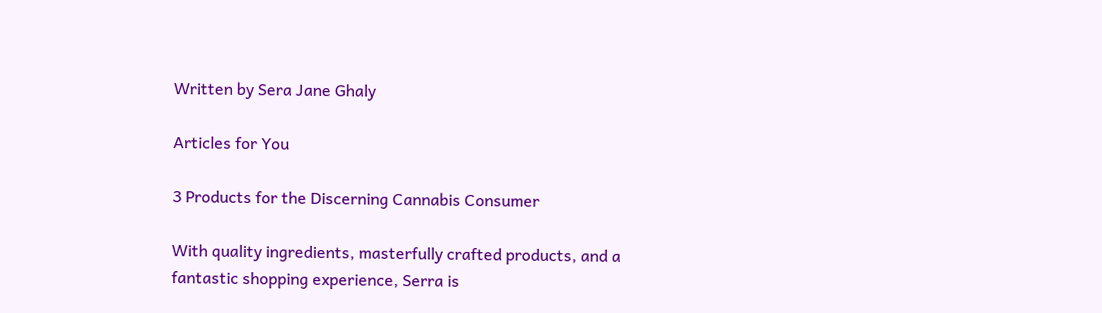Written by Sera Jane Ghaly

Articles for You

3 Products for the Discerning Cannabis Consumer

With quality ingredients, masterfully crafted products, and a fantastic shopping experience, Serra is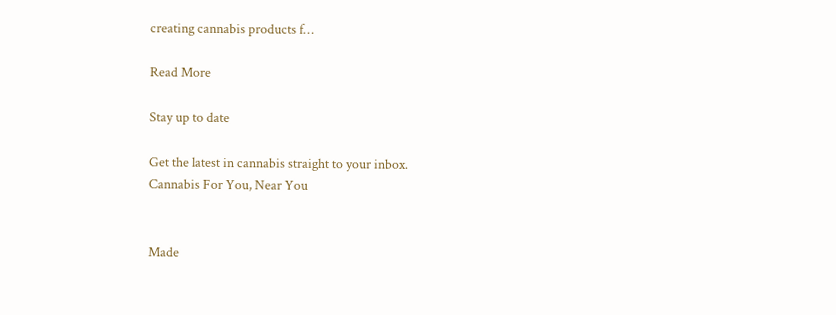creating cannabis products f…

Read More

Stay up to date

Get the latest in cannabis straight to your inbox.
Cannabis For You, Near You


Made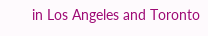in Los Angeles and Toronto